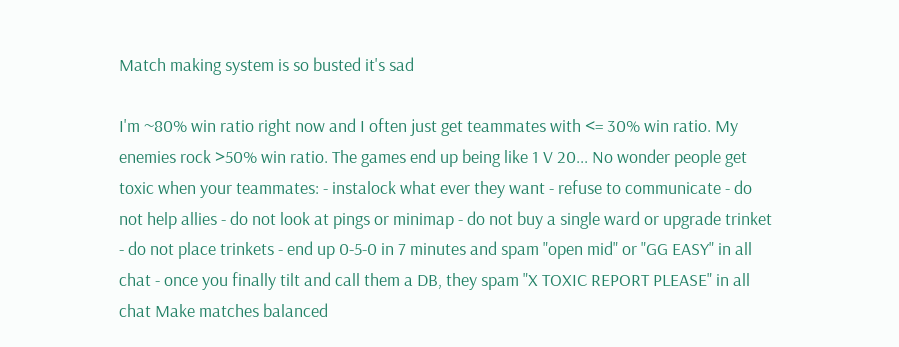Match making system is so busted it's sad

I'm ~80% win ratio right now and I often just get teammates with <= 30% win ratio. My enemies rock >50% win ratio. The games end up being like 1 V 20... No wonder people get toxic when your teammates: - instalock what ever they want - refuse to communicate - do not help allies - do not look at pings or minimap - do not buy a single ward or upgrade trinket - do not place trinkets - end up 0-5-0 in 7 minutes and spam "open mid" or "GG EASY" in all chat - once you finally tilt and call them a DB, they spam "X TOXIC REPORT PLEASE" in all chat Make matches balanced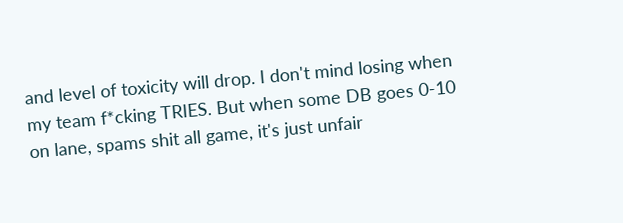and level of toxicity will drop. I don't mind losing when my team f*cking TRIES. But when some DB goes 0-10 on lane, spams shit all game, it's just unfair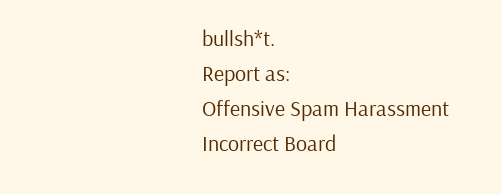bullsh*t.
Report as:
Offensive Spam Harassment Incorrect Board